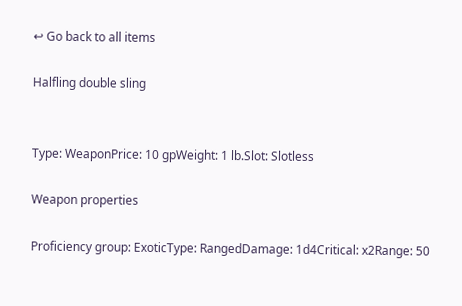↩ Go back to all items

Halfling double sling


Type: WeaponPrice: 10 gpWeight: 1 lb.Slot: Slotless

Weapon properties

Proficiency group: ExoticType: RangedDamage: 1d4Critical: x2Range: 50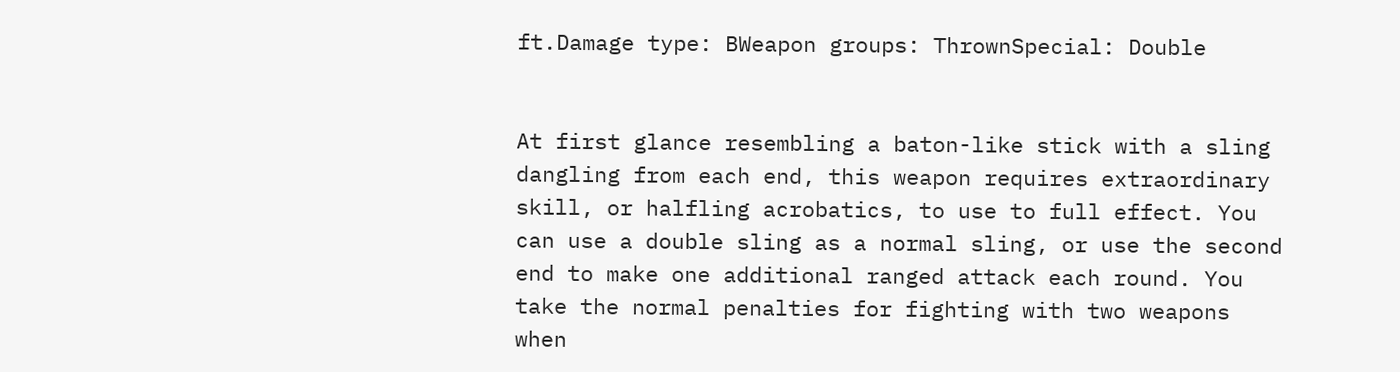ft.Damage type: BWeapon groups: ThrownSpecial: Double


At first glance resembling a baton-like stick with a sling dangling from each end, this weapon requires extraordinary skill, or halfling acrobatics, to use to full effect. You can use a double sling as a normal sling, or use the second end to make one additional ranged attack each round. You take the normal penalties for fighting with two weapons when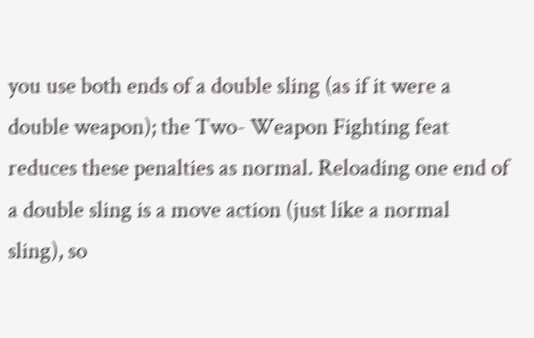you use both ends of a double sling (as if it were a double weapon); the Two- Weapon Fighting feat reduces these penalties as normal. Reloading one end of a double sling is a move action (just like a normal sling), so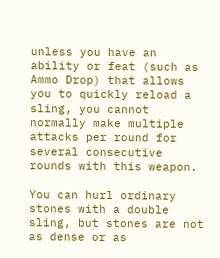unless you have an ability or feat (such as Ammo Drop) that allows you to quickly reload a sling, you cannot normally make multiple attacks per round for several consecutive rounds with this weapon.

You can hurl ordinary stones with a double sling, but stones are not as dense or as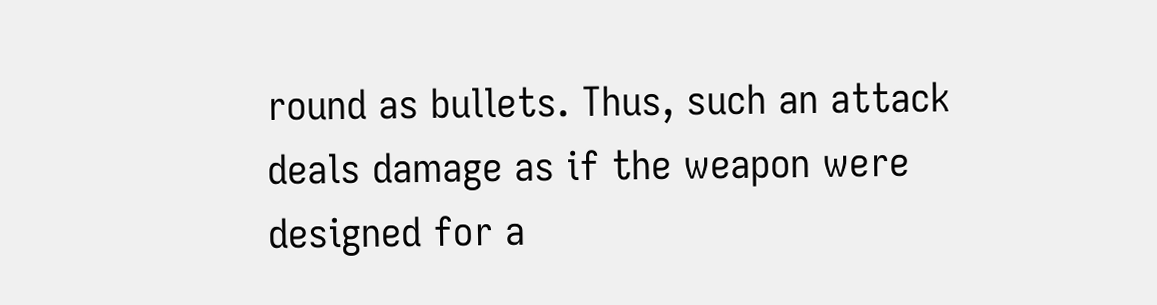round as bullets. Thus, such an attack deals damage as if the weapon were designed for a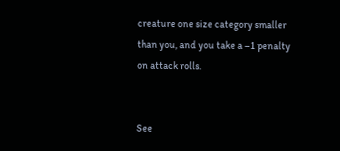creature one size category smaller than you, and you take a –1 penalty on attack rolls.


See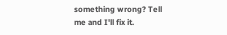something wrong? Tell me and I'll fix it.